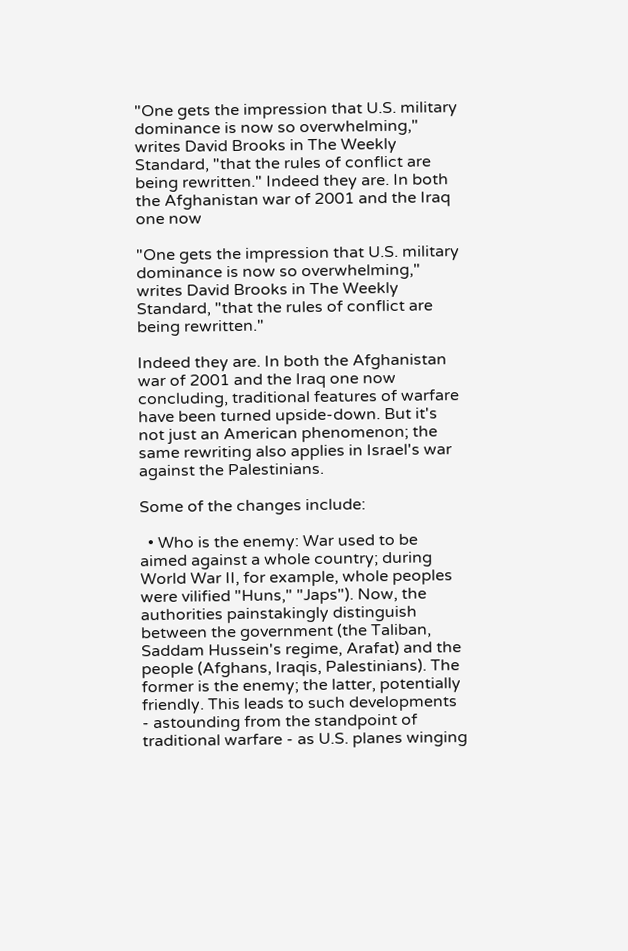"One gets the impression that U.S. military dominance is now so overwhelming," writes David Brooks in The Weekly Standard, "that the rules of conflict are being rewritten." Indeed they are. In both the Afghanistan war of 2001 and the Iraq one now

"One gets the impression that U.S. military dominance is now so overwhelming," writes David Brooks in The Weekly Standard, "that the rules of conflict are being rewritten."

Indeed they are. In both the Afghanistan war of 2001 and the Iraq one now concluding, traditional features of warfare have been turned upside-down. But it's not just an American phenomenon; the same rewriting also applies in Israel's war against the Palestinians.

Some of the changes include:

  • Who is the enemy: War used to be aimed against a whole country; during World War II, for example, whole peoples were vilified "Huns," "Japs"). Now, the authorities painstakingly distinguish between the government (the Taliban, Saddam Hussein's regime, Arafat) and the people (Afghans, Iraqis, Palestinians). The former is the enemy; the latter, potentially friendly. This leads to such developments - astounding from the standpoint of traditional warfare - as U.S. planes winging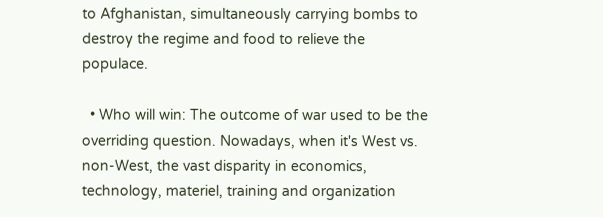to Afghanistan, simultaneously carrying bombs to destroy the regime and food to relieve the populace.

  • Who will win: The outcome of war used to be the overriding question. Nowadays, when it's West vs. non-West, the vast disparity in economics, technology, materiel, training and organization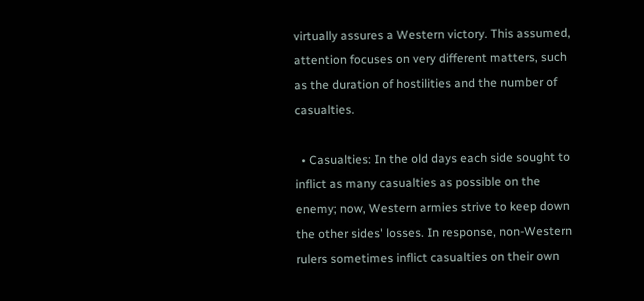virtually assures a Western victory. This assumed, attention focuses on very different matters, such as the duration of hostilities and the number of casualties.

  • Casualties: In the old days each side sought to inflict as many casualties as possible on the enemy; now, Western armies strive to keep down the other sides' losses. In response, non-Western rulers sometimes inflict casualties on their own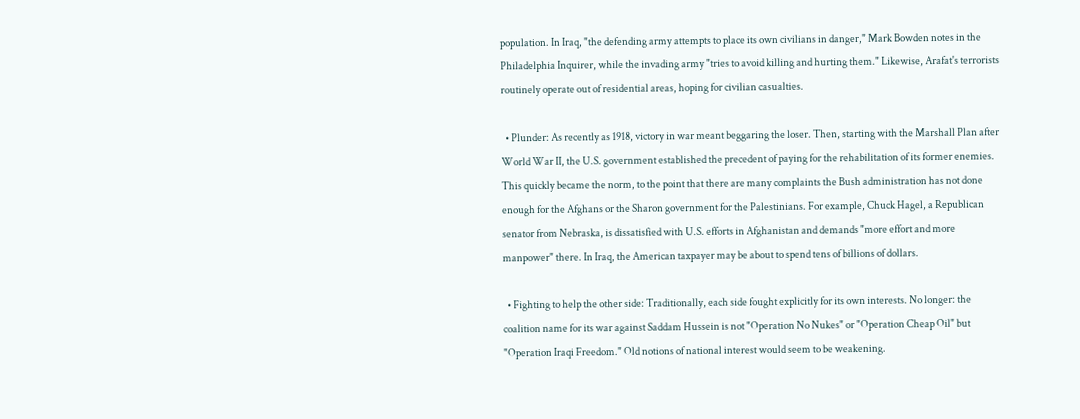population. In Iraq, "the defending army attempts to place its own civilians in danger," Mark Bowden notes in the Philadelphia Inquirer, while the invading army "tries to avoid killing and hurting them." Likewise, Arafat's terrorists routinely operate out of residential areas, hoping for civilian casualties.

  • Plunder: As recently as 1918, victory in war meant beggaring the loser. Then, starting with the Marshall Plan after World War II, the U.S. government established the precedent of paying for the rehabilitation of its former enemies. This quickly became the norm, to the point that there are many complaints the Bush administration has not done enough for the Afghans or the Sharon government for the Palestinians. For example, Chuck Hagel, a Republican senator from Nebraska, is dissatisfied with U.S. efforts in Afghanistan and demands "more effort and more manpower" there. In Iraq, the American taxpayer may be about to spend tens of billions of dollars.

  • Fighting to help the other side: Traditionally, each side fought explicitly for its own interests. No longer: the coalition name for its war against Saddam Hussein is not "Operation No Nukes" or "Operation Cheap Oil" but "Operation Iraqi Freedom." Old notions of national interest would seem to be weakening.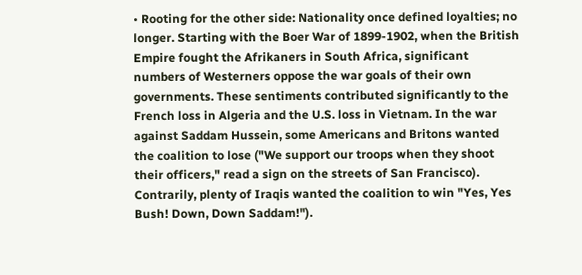• Rooting for the other side: Nationality once defined loyalties; no longer. Starting with the Boer War of 1899-1902, when the British Empire fought the Afrikaners in South Africa, significant numbers of Westerners oppose the war goals of their own governments. These sentiments contributed significantly to the French loss in Algeria and the U.S. loss in Vietnam. In the war against Saddam Hussein, some Americans and Britons wanted the coalition to lose ("We support our troops when they shoot their officers," read a sign on the streets of San Francisco). Contrarily, plenty of Iraqis wanted the coalition to win "Yes, Yes Bush! Down, Down Saddam!").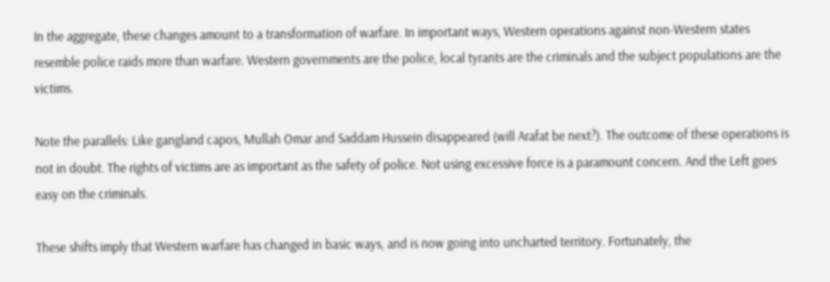In the aggregate, these changes amount to a transformation of warfare. In important ways, Western operations against non-Western states resemble police raids more than warfare. Western governments are the police, local tyrants are the criminals and the subject populations are the victims.

Note the parallels: Like gangland capos, Mullah Omar and Saddam Hussein disappeared (will Arafat be next?). The outcome of these operations is not in doubt. The rights of victims are as important as the safety of police. Not using excessive force is a paramount concern. And the Left goes easy on the criminals.

These shifts imply that Western warfare has changed in basic ways, and is now going into uncharted territory. Fortunately, the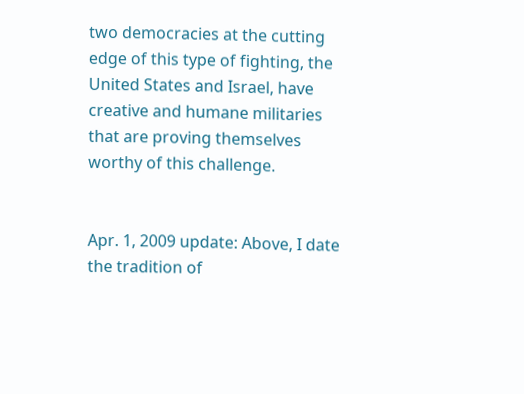two democracies at the cutting edge of this type of fighting, the United States and Israel, have creative and humane militaries that are proving themselves worthy of this challenge.


Apr. 1, 2009 update: Above, I date the tradition of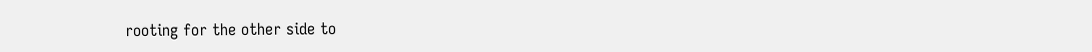rooting for the other side to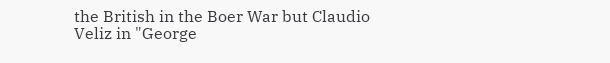the British in the Boer War but Claudio Veliz in "George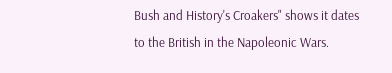Bush and History's Croakers" shows it dates to the British in the Napoleonic Wars.